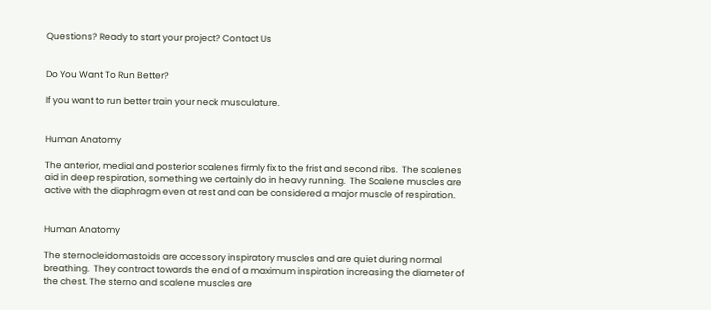Questions? Ready to start your project? Contact Us


Do You Want To Run Better?

If you want to run better train your neck musculature.


Human Anatomy

The anterior, medial and posterior scalenes firmly fix to the frist and second ribs.  The scalenes aid in deep respiration, something we certainly do in heavy running.  The Scalene muscles are active with the diaphragm even at rest and can be considered a major muscle of respiration.


Human Anatomy

The sternocleidomastoids are accessory inspiratory muscles and are quiet during normal breathing.  They contract towards the end of a maximum inspiration increasing the diameter of the chest. The sterno and scalene muscles are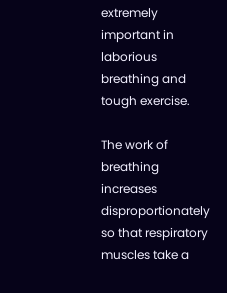extremely important in laborious breathing and tough exercise.

The work of breathing increases disproportionately so that respiratory muscles take a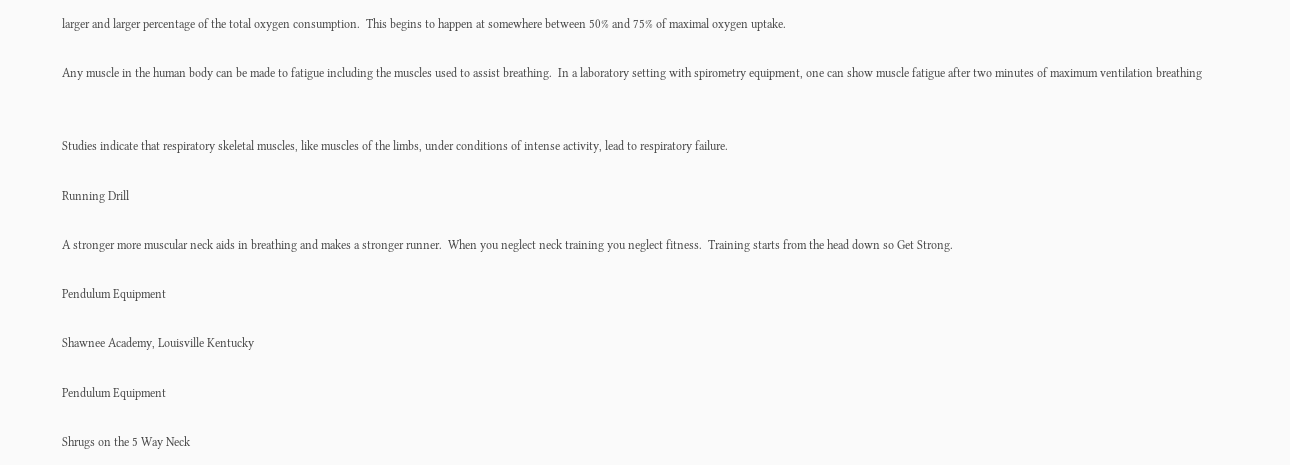larger and larger percentage of the total oxygen consumption.  This begins to happen at somewhere between 50% and 75% of maximal oxygen uptake.

Any muscle in the human body can be made to fatigue including the muscles used to assist breathing.  In a laboratory setting with spirometry equipment, one can show muscle fatigue after two minutes of maximum ventilation breathing


Studies indicate that respiratory skeletal muscles, like muscles of the limbs, under conditions of intense activity, lead to respiratory failure.

Running Drill

A stronger more muscular neck aids in breathing and makes a stronger runner.  When you neglect neck training you neglect fitness.  Training starts from the head down so Get Strong.

Pendulum Equipment

Shawnee Academy, Louisville Kentucky

Pendulum Equipment

Shrugs on the 5 Way Neck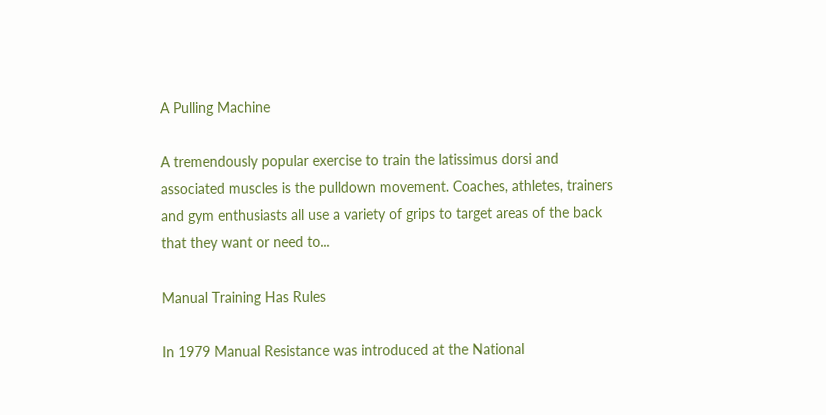A Pulling Machine

A tremendously popular exercise to train the latissimus dorsi and associated muscles is the pulldown movement. Coaches, athletes, trainers and gym enthusiasts all use a variety of grips to target areas of the back that they want or need to...

Manual Training Has Rules

In 1979 Manual Resistance was introduced at the National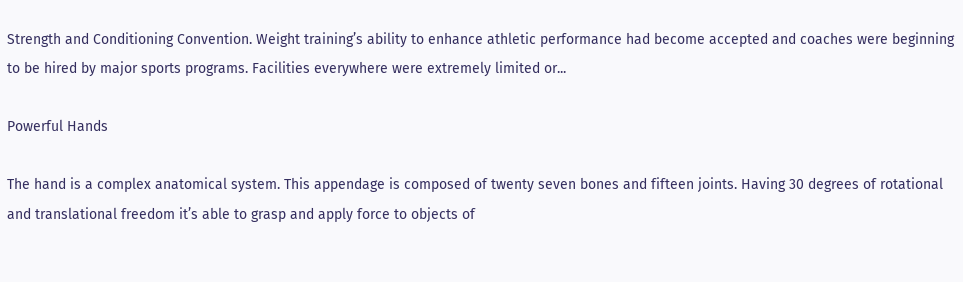Strength and Conditioning Convention. Weight training’s ability to enhance athletic performance had become accepted and coaches were beginning to be hired by major sports programs. Facilities everywhere were extremely limited or...

Powerful Hands

The hand is a complex anatomical system. This appendage is composed of twenty seven bones and fifteen joints. Having 30 degrees of rotational and translational freedom it’s able to grasp and apply force to objects of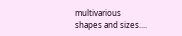multivarious shapes and sizes....